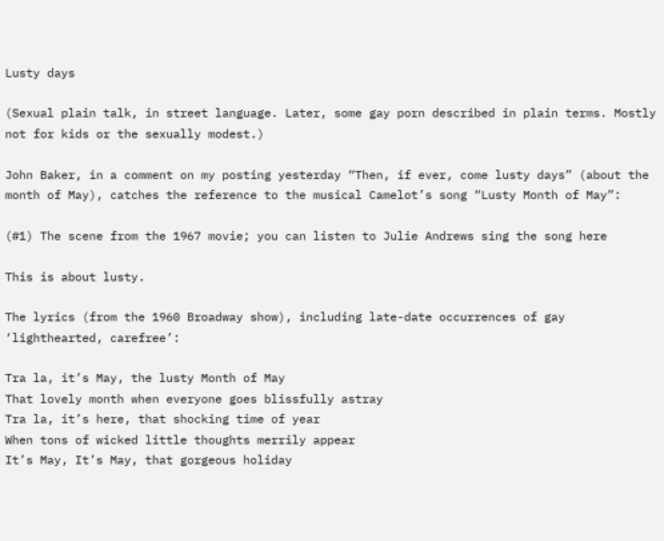Lusty days

(Sexual plain talk, in street language. Later, some gay porn described in plain terms. Mostly not for kids or the sexually modest.)

John Baker, in a comment on my posting yesterday “Then, if ever, come lusty days” (about the month of May), catches the reference to the musical Camelot’s song “Lusty Month of May”:

(#1) The scene from the 1967 movie; you can listen to Julie Andrews sing the song here

This is about lusty.

The lyrics (from the 1960 Broadway show), including late-date occurrences of gay ‘lighthearted, carefree’:

Tra la, it’s May, the lusty Month of May
That lovely month when everyone goes blissfully astray
Tra la, it’s here, that shocking time of year
When tons of wicked little thoughts merrily appear
It’s May, It’s May, that gorgeous holiday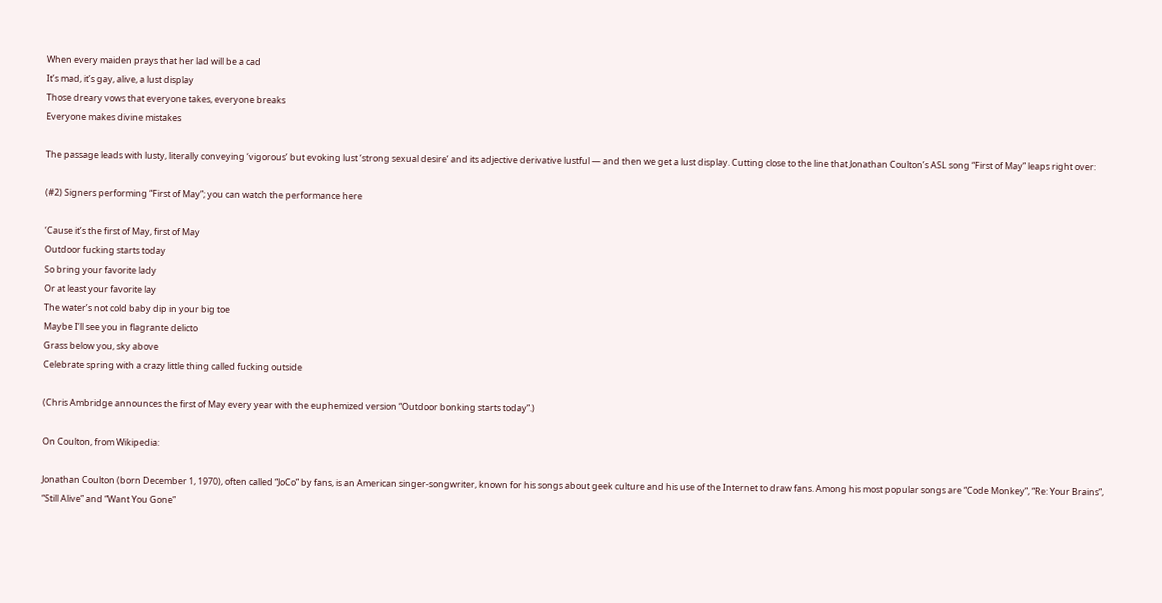When every maiden prays that her lad will be a cad
It’s mad, it’s gay, alive, a lust display
Those dreary vows that everyone takes, everyone breaks
Everyone makes divine mistakes

The passage leads with lusty, literally conveying ‘vigorous’ but evoking lust ‘strong sexual desire’ and its adjective derivative lustful — and then we get a lust display. Cutting close to the line that Jonathan Coulton’s ASL song “First of May” leaps right over:

(#2) Signers performing “First of May”; you can watch the performance here

‘Cause it’s the first of May, first of May
Outdoor fucking starts today
So bring your favorite lady
Or at least your favorite lay
The water’s not cold baby dip in your big toe
Maybe I’ll see you in flagrante delicto
Grass below you, sky above
Celebrate spring with a crazy little thing called fucking outside

(Chris Ambridge announces the first of May every year with the euphemized version “Outdoor bonking starts today”.)

On Coulton, from Wikipedia:

Jonathan Coulton (born December 1, 1970), often called “JoCo” by fans, is an American singer-songwriter, known for his songs about geek culture and his use of the Internet to draw fans. Among his most popular songs are “Code Monkey”, “Re: Your Brains”, “Still Alive” and “Want You Gone”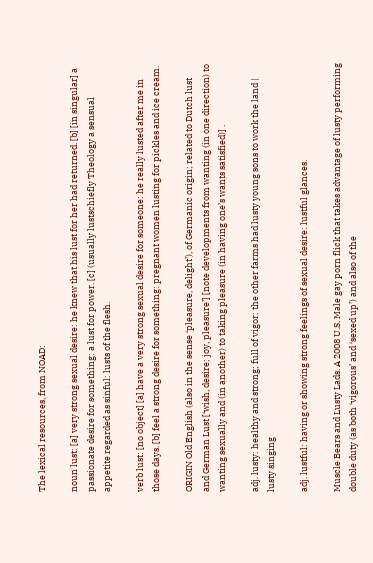The lexical resources, from NOAD:

noun lust: [a] very strong sexual desire: he knew that his lust for her had returned. [b] [in singular] a passionate desire for something: a lust for power. [c] (usually lustschiefly Theology a sensual appetite regarded as sinful: lusts of the flesh.

verb lust: [no object] [a] have a very strong sexual desire for someone: he really lusted after me in those days. [b] feel a strong desire for something: pregnant women lusting for pickles and ice cream.

ORIGIN Old English (also in the sense ‘pleasure, delight’), of Germanic origin; related to Dutch lust and German Lust [‘wish, desire; joy, pleasure’] [note developments from wanting (in one direction) to wanting sexually and (in another) to taking pleasure (in having one’s wants satisfied)] .

adj. lusty: healthy and strong; full of vigor: the other farms had lusty young sons to work the land | lusty singing

adj. lustful: having or showing strong feelings of sexual desire: lustful glances.

Muscle Bears and Lusty Lads. A 2008 U.S. Male gay porn flick that takes advantage of lusty performing double duty (as both ‘vigorous’ and ‘sexed up’) and also of the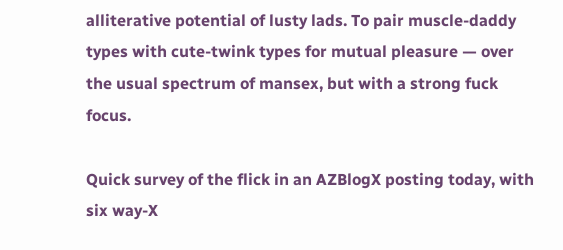alliterative potential of lusty lads. To pair muscle-daddy types with cute-twink types for mutual pleasure — over the usual spectrum of mansex, but with a strong fuck focus.

Quick survey of the flick in an AZBlogX posting today, with six way-X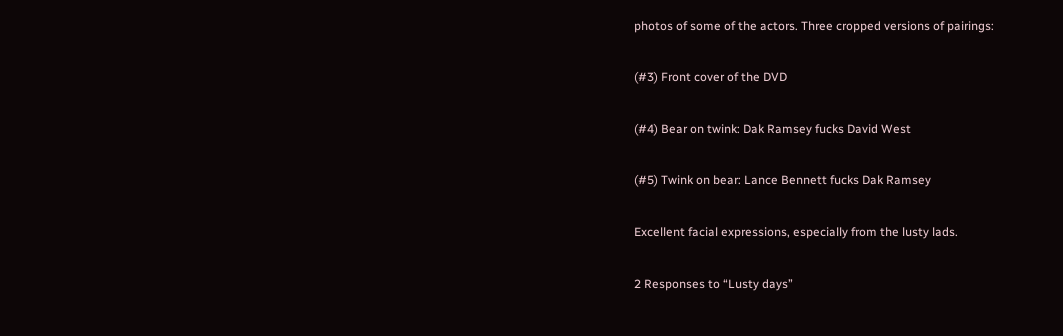photos of some of the actors. Three cropped versions of pairings:

(#3) Front cover of the DVD

(#4) Bear on twink: Dak Ramsey fucks David West

(#5) Twink on bear: Lance Bennett fucks Dak Ramsey

Excellent facial expressions, especially from the lusty lads.

2 Responses to “Lusty days”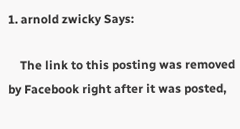1. arnold zwicky Says:

    The link to this posting was removed by Facebook right after it was posted,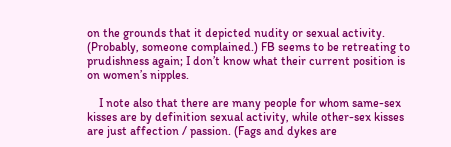on the grounds that it depicted nudity or sexual activity. (Probably, someone complained.) FB seems to be retreating to prudishness again; I don’t know what their current position is on women’s nipples.

    I note also that there are many people for whom same-sex kisses are by definition sexual activity, while other-sex kisses are just affection / passion. (Fags and dykes are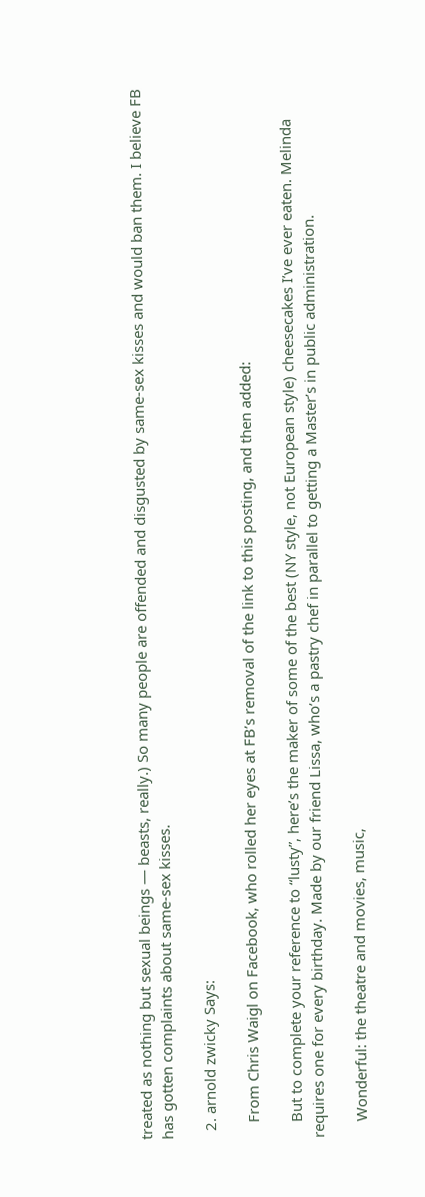treated as nothing but sexual beings — beasts, really.) So many people are offended and disgusted by same-sex kisses and would ban them. I believe FB has gotten complaints about same-sex kisses.

  2. arnold zwicky Says:

    From Chris Waigl on Facebook, who rolled her eyes at FB’s removal of the link to this posting, and then added:

    But to complete your reference to “lusty”, here’s the maker of some of the best (NY style, not European style) cheesecakes I’ve ever eaten. Melinda requires one for every birthday. Made by our friend Lissa, who’s a pastry chef in parallel to getting a Master’s in public administration.

    Wonderful: the theatre and movies, music,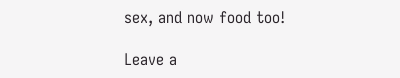sex, and now food too!

Leave a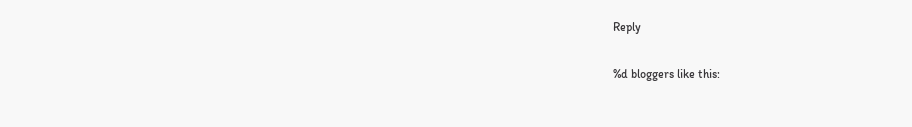Reply

%d bloggers like this: